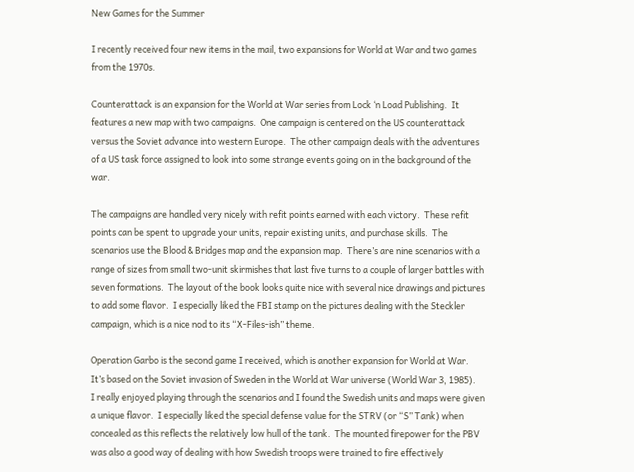New Games for the Summer

I recently received four new items in the mail, two expansions for World at War and two games from the 1970s.

Counterattack is an expansion for the World at War series from Lock ‘n Load Publishing.  It features a new map with two campaigns.  One campaign is centered on the US counterattack versus the Soviet advance into western Europe.  The other campaign deals with the adventures of a US task force assigned to look into some strange events going on in the background of the war.

The campaigns are handled very nicely with refit points earned with each victory.  These refit points can be spent to upgrade your units, repair existing units, and purchase skills.  The scenarios use the Blood & Bridges map and the expansion map.  There’s are nine scenarios with a range of sizes from small two-unit skirmishes that last five turns to a couple of larger battles with seven formations.  The layout of the book looks quite nice with several nice drawings and pictures to add some flavor.  I especially liked the FBI stamp on the pictures dealing with the Steckler campaign, which is a nice nod to its “X-Files-ish” theme.

Operation Garbo is the second game I received, which is another expansion for World at War.  It’s based on the Soviet invasion of Sweden in the World at War universe (World War 3, 1985).
I really enjoyed playing through the scenarios and I found the Swedish units and maps were given a unique flavor.  I especially liked the special defense value for the STRV (or “S” Tank) when concealed as this reflects the relatively low hull of the tank.  The mounted firepower for the PBV was also a good way of dealing with how Swedish troops were trained to fire effectively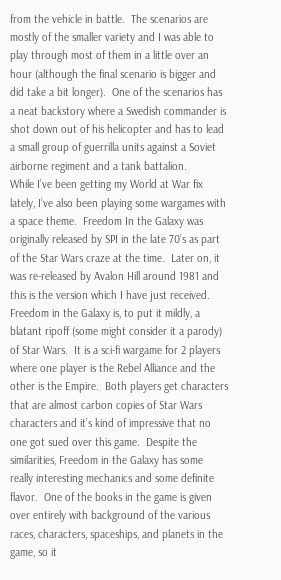from the vehicle in battle.  The scenarios are mostly of the smaller variety and I was able to play through most of them in a little over an hour (although the final scenario is bigger and did take a bit longer).  One of the scenarios has a neat backstory where a Swedish commander is shot down out of his helicopter and has to lead a small group of guerrilla units against a Soviet airborne regiment and a tank battalion.
While I’ve been getting my World at War fix lately, I’ve also been playing some wargames with a space theme.  Freedom In the Galaxy was originally released by SPI in the late 70’s as part of the Star Wars craze at the time.  Later on, it was re-released by Avalon Hill around 1981 and this is the version which I have just received.
Freedom in the Galaxy is, to put it mildly, a blatant ripoff (some might consider it a parody) of Star Wars.  It is a sci-fi wargame for 2 players where one player is the Rebel Alliance and the other is the Empire.  Both players get characters that are almost carbon copies of Star Wars characters and it’s kind of impressive that no one got sued over this game.  Despite the similarities, Freedom in the Galaxy has some really interesting mechanics and some definite flavor.  One of the books in the game is given over entirely with background of the various races, characters, spaceships, and planets in the game, so it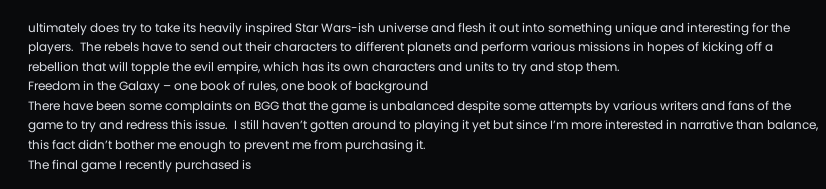ultimately does try to take its heavily inspired Star Wars-ish universe and flesh it out into something unique and interesting for the players.  The rebels have to send out their characters to different planets and perform various missions in hopes of kicking off a rebellion that will topple the evil empire, which has its own characters and units to try and stop them.
Freedom in the Galaxy – one book of rules, one book of background
There have been some complaints on BGG that the game is unbalanced despite some attempts by various writers and fans of the game to try and redress this issue.  I still haven’t gotten around to playing it yet but since I’m more interested in narrative than balance, this fact didn’t bother me enough to prevent me from purchasing it.
The final game I recently purchased is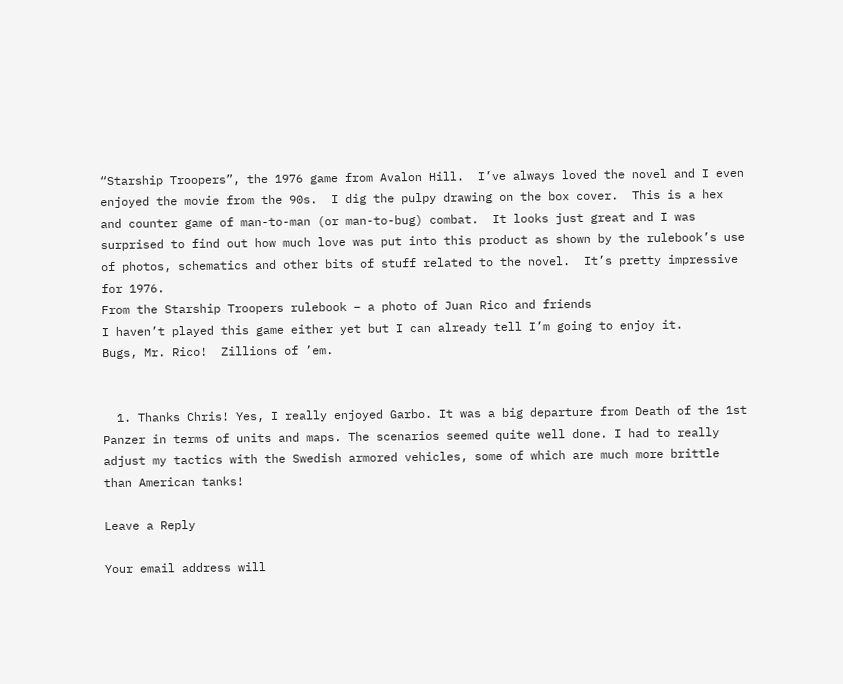“Starship Troopers”, the 1976 game from Avalon Hill.  I’ve always loved the novel and I even enjoyed the movie from the 90s.  I dig the pulpy drawing on the box cover.  This is a hex and counter game of man-to-man (or man-to-bug) combat.  It looks just great and I was surprised to find out how much love was put into this product as shown by the rulebook’s use of photos, schematics and other bits of stuff related to the novel.  It’s pretty impressive for 1976.
From the Starship Troopers rulebook – a photo of Juan Rico and friends
I haven’t played this game either yet but I can already tell I’m going to enjoy it.
Bugs, Mr. Rico!  Zillions of ’em.


  1. Thanks Chris! Yes, I really enjoyed Garbo. It was a big departure from Death of the 1st Panzer in terms of units and maps. The scenarios seemed quite well done. I had to really adjust my tactics with the Swedish armored vehicles, some of which are much more brittle than American tanks!

Leave a Reply

Your email address will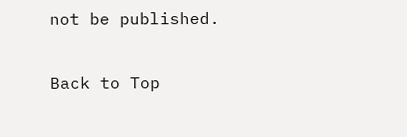not be published.

Back to Top